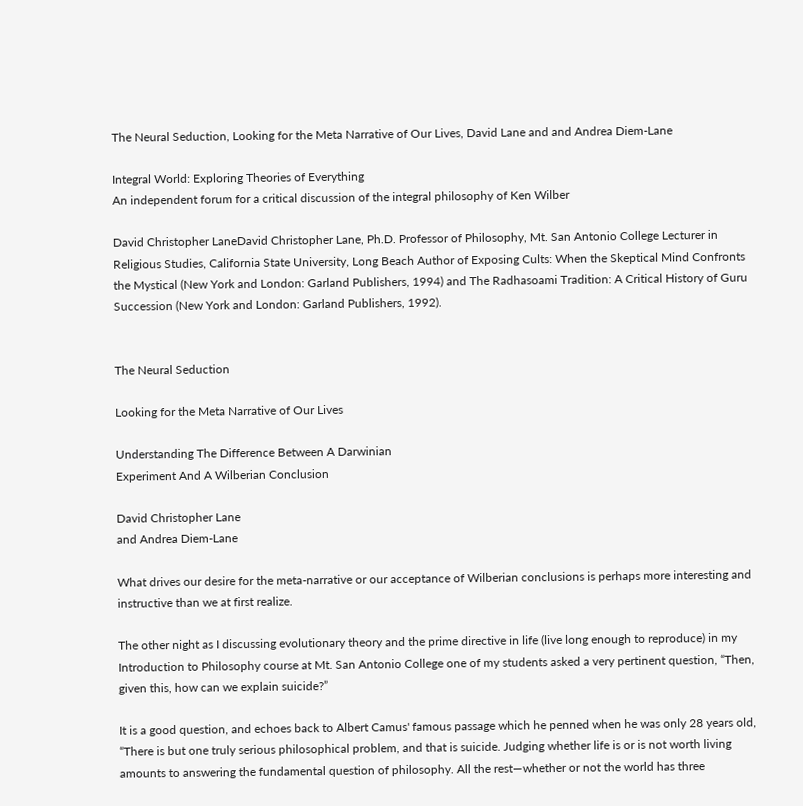The Neural Seduction, Looking for the Meta Narrative of Our Lives, David Lane and and Andrea Diem-Lane

Integral World: Exploring Theories of Everything
An independent forum for a critical discussion of the integral philosophy of Ken Wilber

David Christopher LaneDavid Christopher Lane, Ph.D. Professor of Philosophy, Mt. San Antonio College Lecturer in Religious Studies, California State University, Long Beach Author of Exposing Cults: When the Skeptical Mind Confronts the Mystical (New York and London: Garland Publishers, 1994) and The Radhasoami Tradition: A Critical History of Guru Succession (New York and London: Garland Publishers, 1992).


The Neural Seduction

Looking for the Meta Narrative of Our Lives

Understanding The Difference Between A Darwinian
Experiment And A Wilberian Conclusion

David Christopher Lane
and Andrea Diem-Lane

What drives our desire for the meta-narrative or our acceptance of Wilberian conclusions is perhaps more interesting and instructive than we at first realize.

The other night as I discussing evolutionary theory and the prime directive in life (live long enough to reproduce) in my Introduction to Philosophy course at Mt. San Antonio College one of my students asked a very pertinent question, “Then, given this, how can we explain suicide?”

It is a good question, and echoes back to Albert Camus' famous passage which he penned when he was only 28 years old, “There is but one truly serious philosophical problem, and that is suicide. Judging whether life is or is not worth living amounts to answering the fundamental question of philosophy. All the rest—whether or not the world has three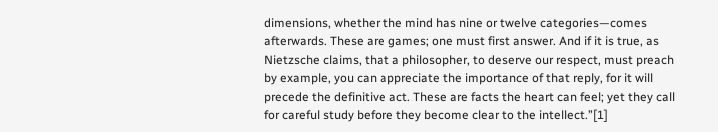dimensions, whether the mind has nine or twelve categories—comes afterwards. These are games; one must first answer. And if it is true, as Nietzsche claims, that a philosopher, to deserve our respect, must preach by example, you can appreciate the importance of that reply, for it will precede the definitive act. These are facts the heart can feel; yet they call for careful study before they become clear to the intellect.”[1]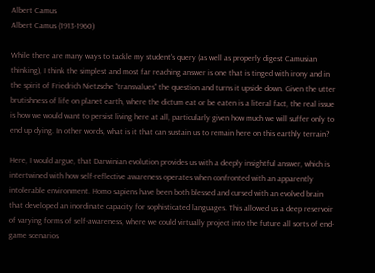Albert Camus
Albert Camus (1913-1960)

While there are many ways to tackle my student's query (as well as properly digest Camusian thinking), I think the simplest and most far reaching answer is one that is tinged with irony and in the spirit of Friedrich Nietzsche “transvalues” the question and turns it upside down. Given the utter brutishness of life on planet earth, where the dictum eat or be eaten is a literal fact, the real issue is how we would want to persist living here at all, particularly given how much we will suffer only to end up dying. In other words, what is it that can sustain us to remain here on this earthly terrain?

Here, I would argue, that Darwinian evolution provides us with a deeply insightful answer, which is intertwined with how self-reflective awareness operates when confronted with an apparently intolerable environment. Homo sapiens have been both blessed and cursed with an evolved brain that developed an inordinate capacity for sophisticated languages. This allowed us a deep reservoir of varying forms of self-awareness, where we could virtually project into the future all sorts of end-game scenarios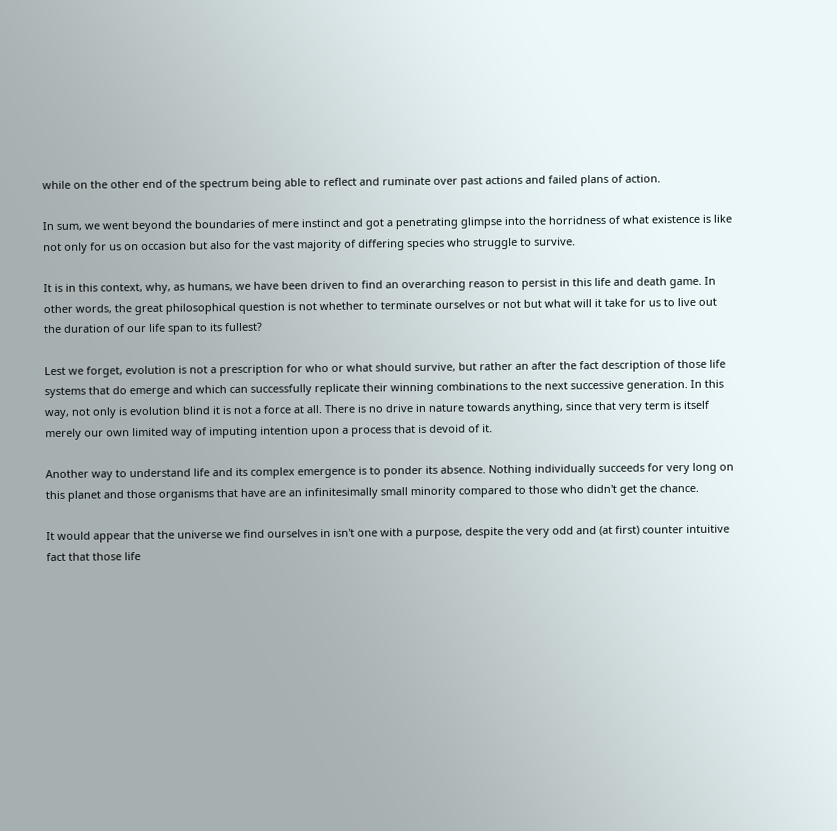while on the other end of the spectrum being able to reflect and ruminate over past actions and failed plans of action.

In sum, we went beyond the boundaries of mere instinct and got a penetrating glimpse into the horridness of what existence is like not only for us on occasion but also for the vast majority of differing species who struggle to survive.

It is in this context, why, as humans, we have been driven to find an overarching reason to persist in this life and death game. In other words, the great philosophical question is not whether to terminate ourselves or not but what will it take for us to live out the duration of our life span to its fullest?

Lest we forget, evolution is not a prescription for who or what should survive, but rather an after the fact description of those life systems that do emerge and which can successfully replicate their winning combinations to the next successive generation. In this way, not only is evolution blind it is not a force at all. There is no drive in nature towards anything, since that very term is itself merely our own limited way of imputing intention upon a process that is devoid of it.

Another way to understand life and its complex emergence is to ponder its absence. Nothing individually succeeds for very long on this planet and those organisms that have are an infinitesimally small minority compared to those who didn't get the chance.

It would appear that the universe we find ourselves in isn't one with a purpose, despite the very odd and (at first) counter intuitive fact that those life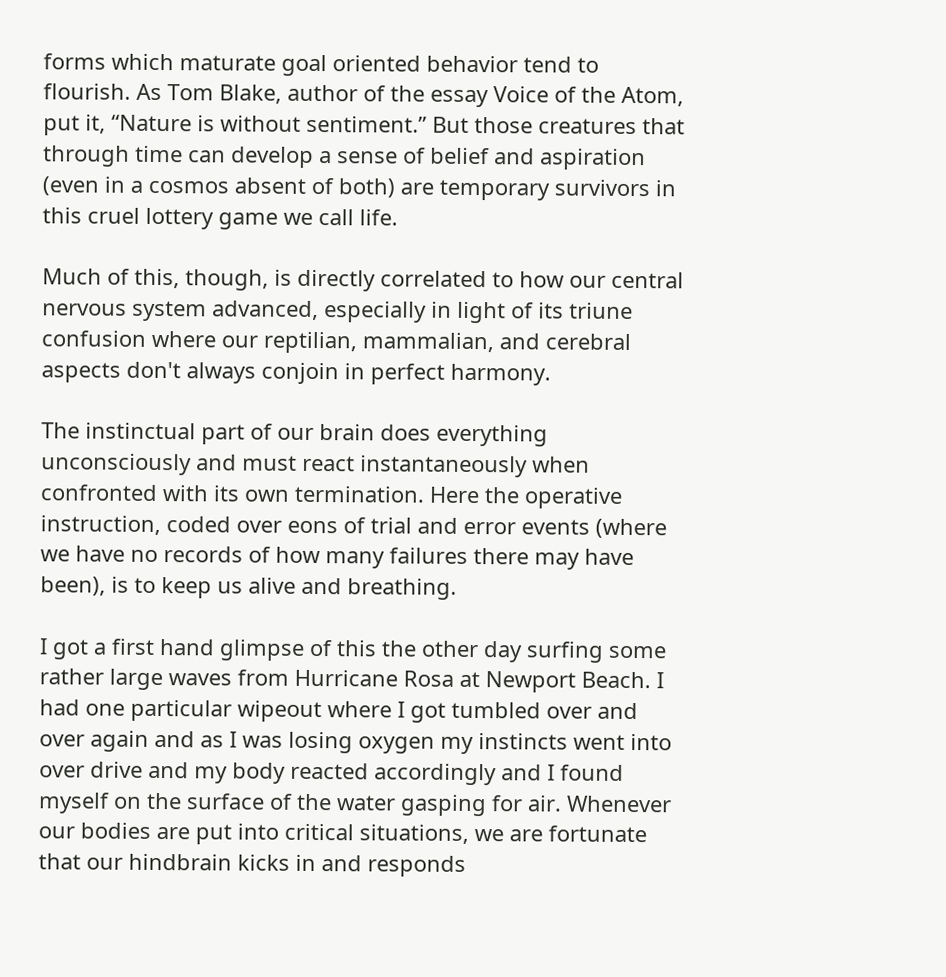forms which maturate goal oriented behavior tend to flourish. As Tom Blake, author of the essay Voice of the Atom, put it, “Nature is without sentiment.” But those creatures that through time can develop a sense of belief and aspiration (even in a cosmos absent of both) are temporary survivors in this cruel lottery game we call life.

Much of this, though, is directly correlated to how our central nervous system advanced, especially in light of its triune confusion where our reptilian, mammalian, and cerebral aspects don't always conjoin in perfect harmony.

The instinctual part of our brain does everything unconsciously and must react instantaneously when confronted with its own termination. Here the operative instruction, coded over eons of trial and error events (where we have no records of how many failures there may have been), is to keep us alive and breathing.

I got a first hand glimpse of this the other day surfing some rather large waves from Hurricane Rosa at Newport Beach. I had one particular wipeout where I got tumbled over and over again and as I was losing oxygen my instincts went into over drive and my body reacted accordingly and I found myself on the surface of the water gasping for air. Whenever our bodies are put into critical situations, we are fortunate that our hindbrain kicks in and responds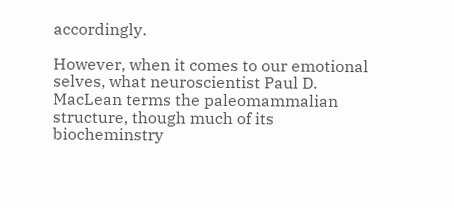accordingly.

However, when it comes to our emotional selves, what neuroscientist Paul D. MacLean terms the paleomammalian structure, though much of its biocheminstry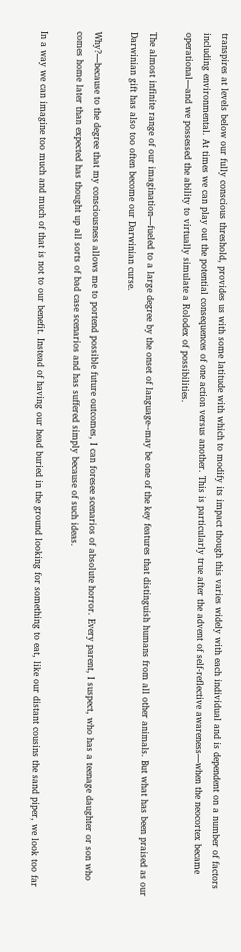transpires at levels below our fully conscious threshold, provides us with some latitude with which to modify its impact though this varies widely with each individual and is dependent on a number of factors including environmental. At times we can play out the potential consequences of one action versus another. This is particularly true after the advent of self-reflective awareness—when the neocortex became operational—and we possessed the ability to virtually simulate a Rolodex of possibilities.

The almost infinite range of our imagination—fueled to a large degree by the onset of language--may be one of the key features that distinguish humans from all other animals. But what has been praised as our Darwinian gift has also too often become our Darwinian curse.

Why?—because to the degree that my consciousness allows me to portend possible future outcomes, I can foresee scenarios of absolute horror. Every parent, I suspect, who has a teenage daughter or son who comes home later than expected has thought up all sorts of bad case scenarios and has suffered simply because of such ideas.

In a way we can imagine too much and much of that is not to our benefit. Instead of having our head buried in the ground looking for something to eat, like our distant cousins the sand piper, we look too far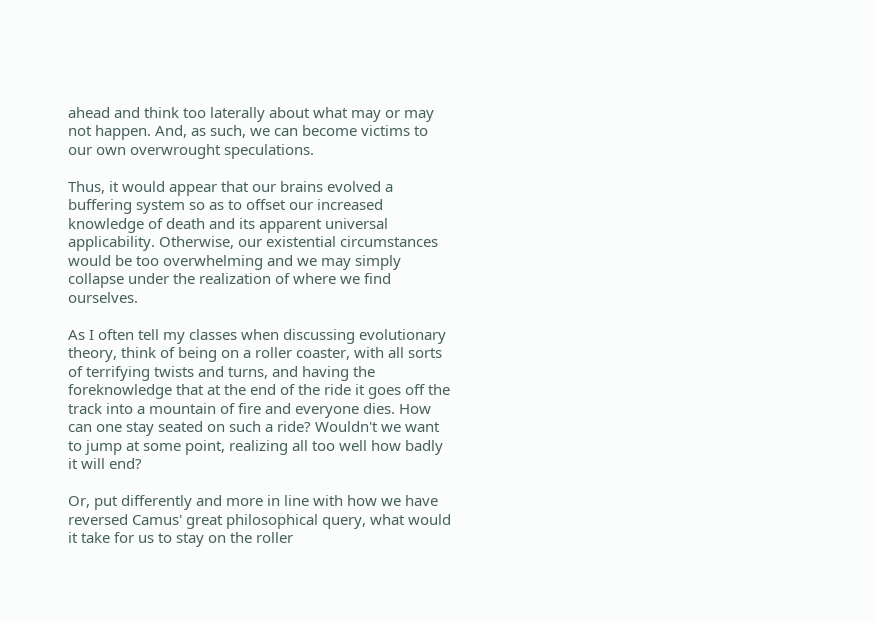ahead and think too laterally about what may or may not happen. And, as such, we can become victims to our own overwrought speculations.

Thus, it would appear that our brains evolved a buffering system so as to offset our increased knowledge of death and its apparent universal applicability. Otherwise, our existential circumstances would be too overwhelming and we may simply collapse under the realization of where we find ourselves.

As I often tell my classes when discussing evolutionary theory, think of being on a roller coaster, with all sorts of terrifying twists and turns, and having the foreknowledge that at the end of the ride it goes off the track into a mountain of fire and everyone dies. How can one stay seated on such a ride? Wouldn't we want to jump at some point, realizing all too well how badly it will end?

Or, put differently and more in line with how we have reversed Camus' great philosophical query, what would it take for us to stay on the roller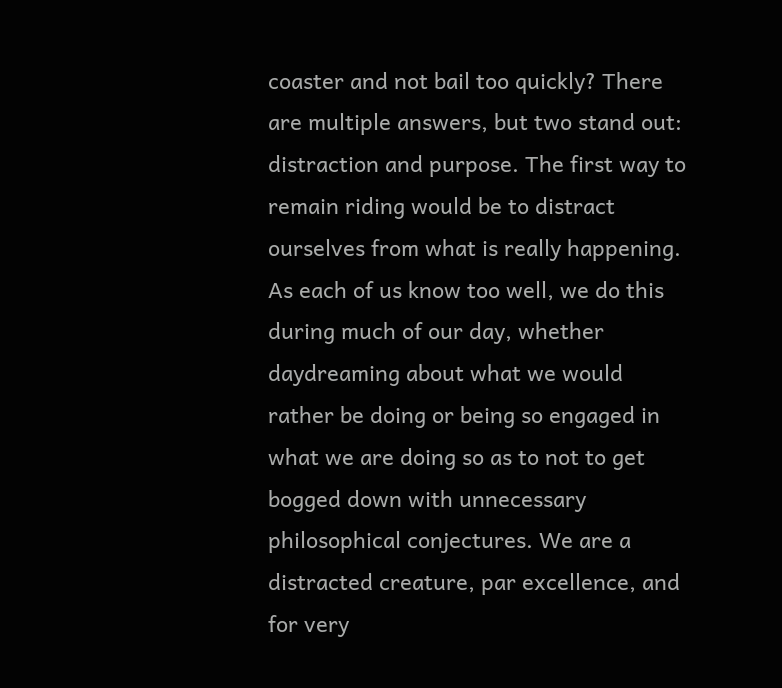coaster and not bail too quickly? There are multiple answers, but two stand out: distraction and purpose. The first way to remain riding would be to distract ourselves from what is really happening. As each of us know too well, we do this during much of our day, whether daydreaming about what we would rather be doing or being so engaged in what we are doing so as to not to get bogged down with unnecessary philosophical conjectures. We are a distracted creature, par excellence, and for very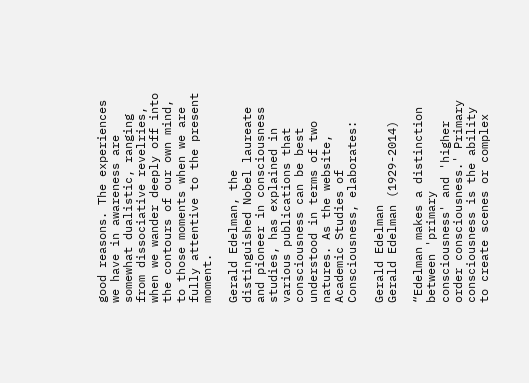good reasons. The experiences we have in awareness are somewhat dualistic, ranging from dissociative revelries, when we wander deeply off into the contours of our own mind, to those moments when we are fully attentive to the present moment.

Gerald Edelman, the distinguished Nobel laureate and pioneer in consciousness studies, has explained in various publications that consciousness can be best understood in terms of two natures. As the website, Academic Studies of Consciousness, elaborates:

Gerald Edelman
Gerald Edelman (1929-2014)

“Edelman makes a distinction between 'primary consciousness' and 'higher order consciousness.' Primary consciousness is the ability to create scenes or complex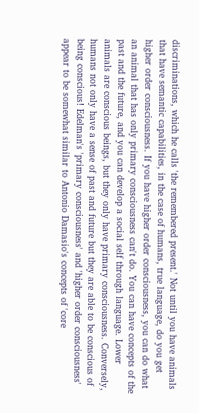discriminations, which he calls 'the remembered present.' Not until you have animals that have semantic capabilities, in the case of humans, true language, do you get higher order consciousness. If you have higher order consciousness, you can do what an animal that has only primary consciousness can't do. You can have concepts of the past and the future, and you can develop a social self through language. Lower animals are conscious beings, but they only have primary consciousness. Conversely, humans not only have a sense of past and future but they are able to be conscious of being conscious! Edelman's 'primary consciousness' and 'higher order consciousness' appear to be somewhat similar to Antonio Damasio's concepts of 'core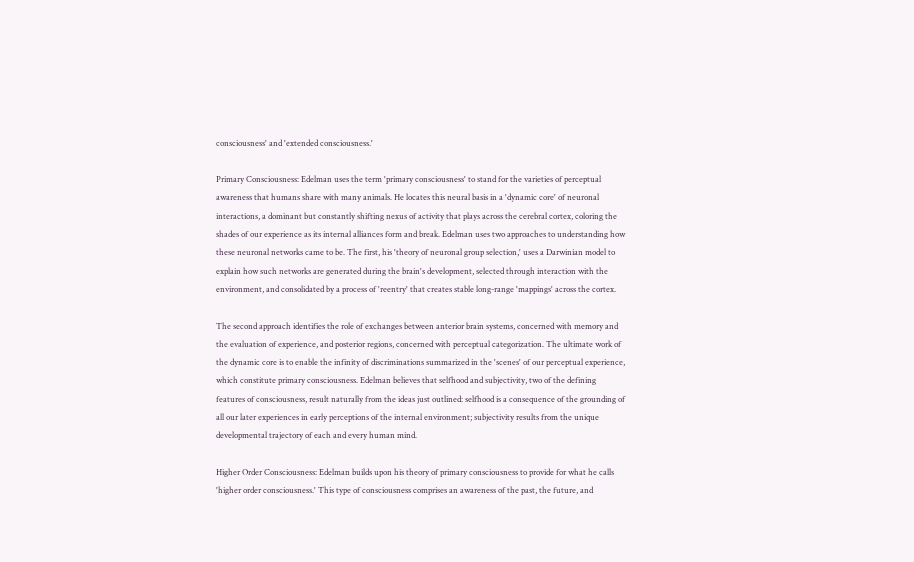consciousness' and 'extended consciousness.'

Primary Consciousness: Edelman uses the term 'primary consciousness' to stand for the varieties of perceptual awareness that humans share with many animals. He locates this neural basis in a 'dynamic core' of neuronal interactions, a dominant but constantly shifting nexus of activity that plays across the cerebral cortex, coloring the shades of our experience as its internal alliances form and break. Edelman uses two approaches to understanding how these neuronal networks came to be. The first, his 'theory of neuronal group selection,' uses a Darwinian model to explain how such networks are generated during the brain's development, selected through interaction with the environment, and consolidated by a process of 'reentry' that creates stable long-range 'mappings' across the cortex.

The second approach identifies the role of exchanges between anterior brain systems, concerned with memory and the evaluation of experience, and posterior regions, concerned with perceptual categorization. The ultimate work of the dynamic core is to enable the infinity of discriminations summarized in the 'scenes' of our perceptual experience, which constitute primary consciousness. Edelman believes that selfhood and subjectivity, two of the defining features of consciousness, result naturally from the ideas just outlined: selfhood is a consequence of the grounding of all our later experiences in early perceptions of the internal environment; subjectivity results from the unique developmental trajectory of each and every human mind.

Higher Order Consciousness: Edelman builds upon his theory of primary consciousness to provide for what he calls 'higher order consciousness.' This type of consciousness comprises an awareness of the past, the future, and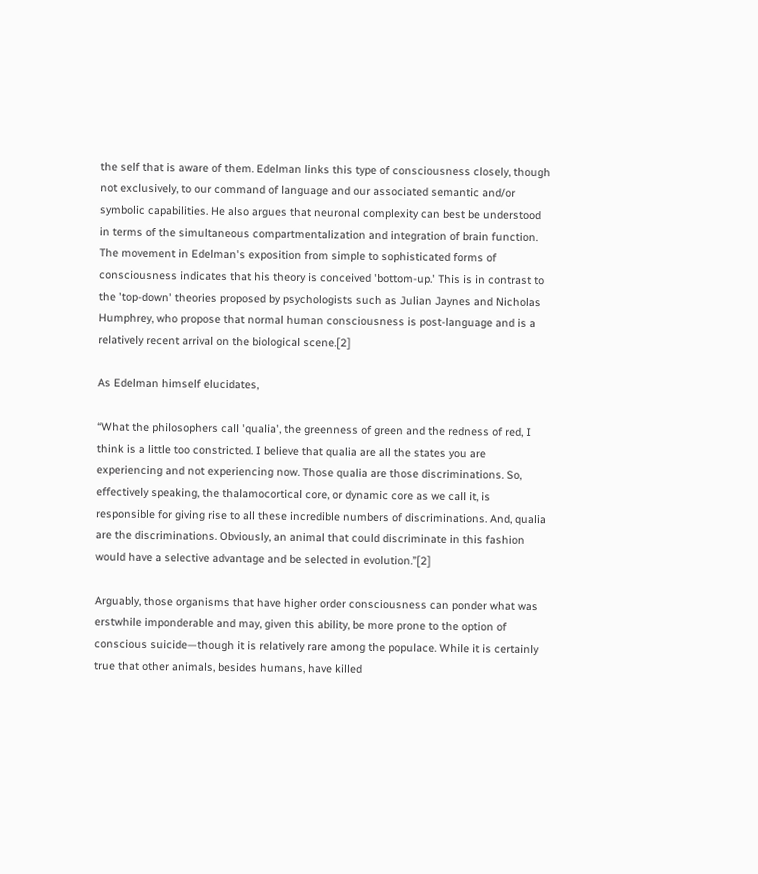the self that is aware of them. Edelman links this type of consciousness closely, though not exclusively, to our command of language and our associated semantic and/or symbolic capabilities. He also argues that neuronal complexity can best be understood in terms of the simultaneous compartmentalization and integration of brain function. The movement in Edelman's exposition from simple to sophisticated forms of consciousness indicates that his theory is conceived 'bottom-up.' This is in contrast to the 'top-down' theories proposed by psychologists such as Julian Jaynes and Nicholas Humphrey, who propose that normal human consciousness is post-language and is a relatively recent arrival on the biological scene.[2]

As Edelman himself elucidates,

“What the philosophers call 'qualia', the greenness of green and the redness of red, I think is a little too constricted. I believe that qualia are all the states you are experiencing and not experiencing now. Those qualia are those discriminations. So, effectively speaking, the thalamocortical core, or dynamic core as we call it, is responsible for giving rise to all these incredible numbers of discriminations. And, qualia are the discriminations. Obviously, an animal that could discriminate in this fashion would have a selective advantage and be selected in evolution.”[2]

Arguably, those organisms that have higher order consciousness can ponder what was erstwhile imponderable and may, given this ability, be more prone to the option of conscious suicide—though it is relatively rare among the populace. While it is certainly true that other animals, besides humans, have killed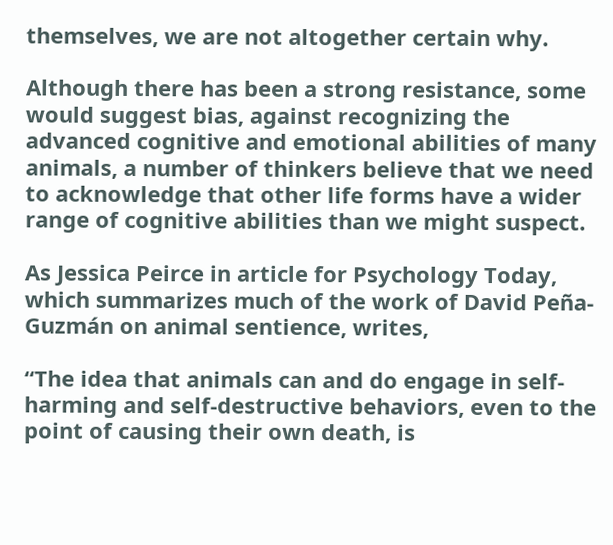themselves, we are not altogether certain why.

Although there has been a strong resistance, some would suggest bias, against recognizing the advanced cognitive and emotional abilities of many animals, a number of thinkers believe that we need to acknowledge that other life forms have a wider range of cognitive abilities than we might suspect.

As Jessica Peirce in article for Psychology Today, which summarizes much of the work of David Peña-Guzmán on animal sentience, writes,

“The idea that animals can and do engage in self-harming and self-destructive behaviors, even to the point of causing their own death, is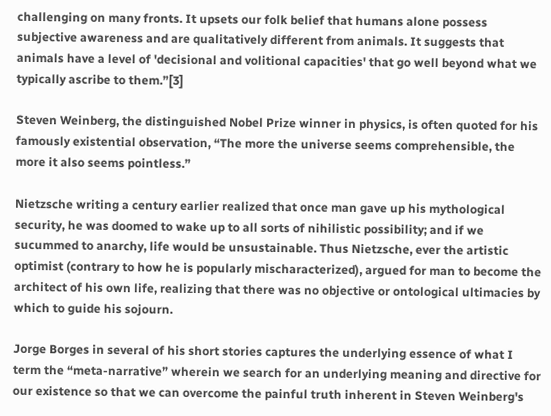challenging on many fronts. It upsets our folk belief that humans alone possess subjective awareness and are qualitatively different from animals. It suggests that animals have a level of 'decisional and volitional capacities' that go well beyond what we typically ascribe to them.”[3]

Steven Weinberg, the distinguished Nobel Prize winner in physics, is often quoted for his famously existential observation, “The more the universe seems comprehensible, the more it also seems pointless.”

Nietzsche writing a century earlier realized that once man gave up his mythological security, he was doomed to wake up to all sorts of nihilistic possibility; and if we sucummed to anarchy, life would be unsustainable. Thus Nietzsche, ever the artistic optimist (contrary to how he is popularly mischaracterized), argued for man to become the architect of his own life, realizing that there was no objective or ontological ultimacies by which to guide his sojourn.

Jorge Borges in several of his short stories captures the underlying essence of what I term the “meta-narrative” wherein we search for an underlying meaning and directive for our existence so that we can overcome the painful truth inherent in Steven Weinberg's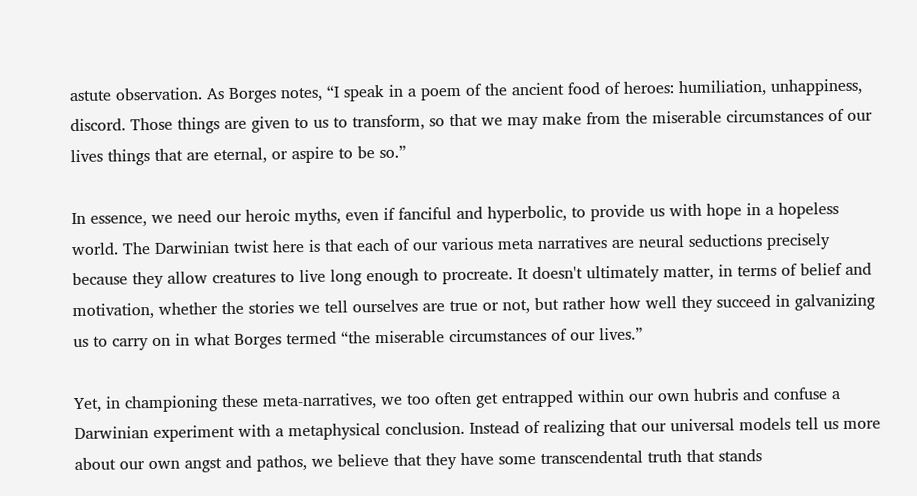astute observation. As Borges notes, “I speak in a poem of the ancient food of heroes: humiliation, unhappiness, discord. Those things are given to us to transform, so that we may make from the miserable circumstances of our lives things that are eternal, or aspire to be so.”

In essence, we need our heroic myths, even if fanciful and hyperbolic, to provide us with hope in a hopeless world. The Darwinian twist here is that each of our various meta narratives are neural seductions precisely because they allow creatures to live long enough to procreate. It doesn't ultimately matter, in terms of belief and motivation, whether the stories we tell ourselves are true or not, but rather how well they succeed in galvanizing us to carry on in what Borges termed “the miserable circumstances of our lives.”

Yet, in championing these meta-narratives, we too often get entrapped within our own hubris and confuse a Darwinian experiment with a metaphysical conclusion. Instead of realizing that our universal models tell us more about our own angst and pathos, we believe that they have some transcendental truth that stands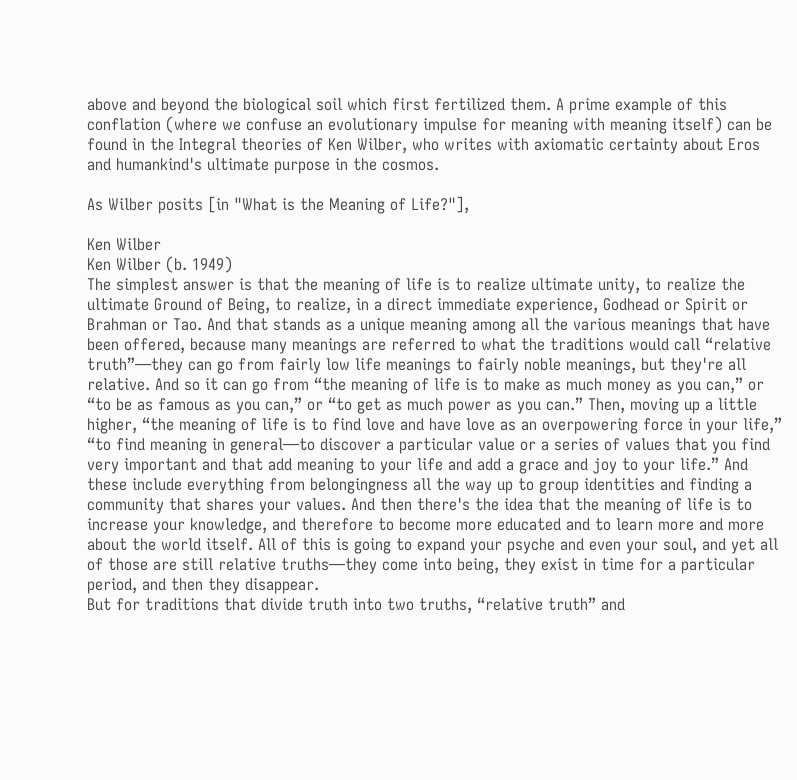above and beyond the biological soil which first fertilized them. A prime example of this conflation (where we confuse an evolutionary impulse for meaning with meaning itself) can be found in the Integral theories of Ken Wilber, who writes with axiomatic certainty about Eros and humankind's ultimate purpose in the cosmos.

As Wilber posits [in "What is the Meaning of Life?"],

Ken Wilber
Ken Wilber (b. 1949)
The simplest answer is that the meaning of life is to realize ultimate unity, to realize the ultimate Ground of Being, to realize, in a direct immediate experience, Godhead or Spirit or Brahman or Tao. And that stands as a unique meaning among all the various meanings that have been offered, because many meanings are referred to what the traditions would call “relative truth”—they can go from fairly low life meanings to fairly noble meanings, but they're all relative. And so it can go from “the meaning of life is to make as much money as you can,” or “to be as famous as you can,” or “to get as much power as you can.” Then, moving up a little higher, “the meaning of life is to find love and have love as an overpowering force in your life,” “to find meaning in general—to discover a particular value or a series of values that you find very important and that add meaning to your life and add a grace and joy to your life.” And these include everything from belongingness all the way up to group identities and finding a community that shares your values. And then there's the idea that the meaning of life is to increase your knowledge, and therefore to become more educated and to learn more and more about the world itself. All of this is going to expand your psyche and even your soul, and yet all of those are still relative truths—they come into being, they exist in time for a particular period, and then they disappear.
But for traditions that divide truth into two truths, “relative truth” and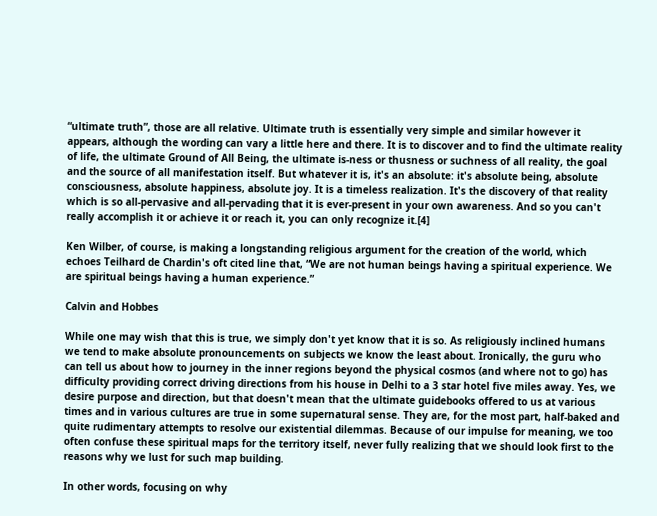“ultimate truth”, those are all relative. Ultimate truth is essentially very simple and similar however it appears, although the wording can vary a little here and there. It is to discover and to find the ultimate reality of life, the ultimate Ground of All Being, the ultimate is-ness or thusness or suchness of all reality, the goal and the source of all manifestation itself. But whatever it is, it's an absolute: it's absolute being, absolute consciousness, absolute happiness, absolute joy. It is a timeless realization. It's the discovery of that reality which is so all-pervasive and all-pervading that it is ever-present in your own awareness. And so you can't really accomplish it or achieve it or reach it, you can only recognize it.[4]

Ken Wilber, of course, is making a longstanding religious argument for the creation of the world, which echoes Teilhard de Chardin's oft cited line that, “We are not human beings having a spiritual experience. We are spiritual beings having a human experience.”

Calvin and Hobbes

While one may wish that this is true, we simply don't yet know that it is so. As religiously inclined humans we tend to make absolute pronouncements on subjects we know the least about. Ironically, the guru who can tell us about how to journey in the inner regions beyond the physical cosmos (and where not to go) has difficulty providing correct driving directions from his house in Delhi to a 3 star hotel five miles away. Yes, we desire purpose and direction, but that doesn't mean that the ultimate guidebooks offered to us at various times and in various cultures are true in some supernatural sense. They are, for the most part, half-baked and quite rudimentary attempts to resolve our existential dilemmas. Because of our impulse for meaning, we too often confuse these spiritual maps for the territory itself, never fully realizing that we should look first to the reasons why we lust for such map building.

In other words, focusing on why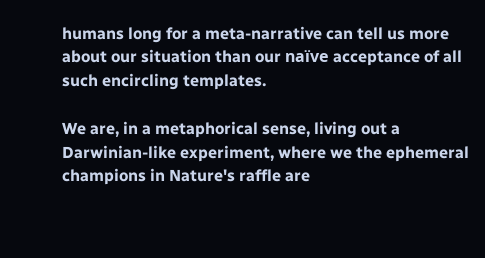humans long for a meta-narrative can tell us more about our situation than our naïve acceptance of all such encircling templates.

We are, in a metaphorical sense, living out a Darwinian-like experiment, where we the ephemeral champions in Nature's raffle are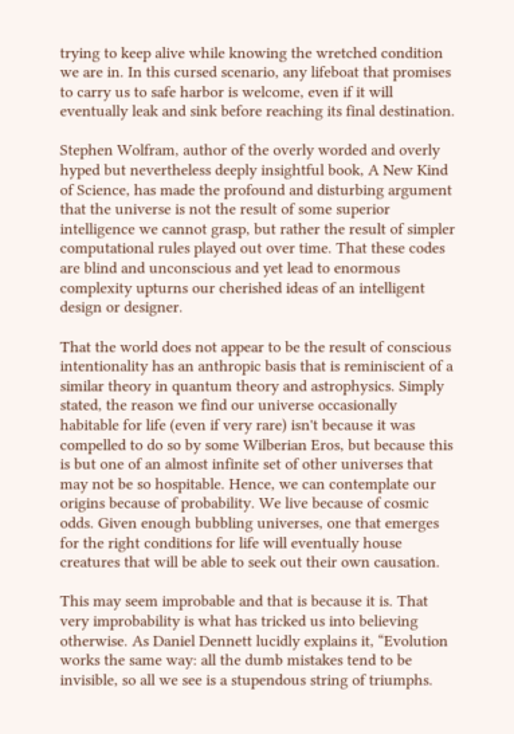trying to keep alive while knowing the wretched condition we are in. In this cursed scenario, any lifeboat that promises to carry us to safe harbor is welcome, even if it will eventually leak and sink before reaching its final destination.

Stephen Wolfram, author of the overly worded and overly hyped but nevertheless deeply insightful book, A New Kind of Science, has made the profound and disturbing argument that the universe is not the result of some superior intelligence we cannot grasp, but rather the result of simpler computational rules played out over time. That these codes are blind and unconscious and yet lead to enormous complexity upturns our cherished ideas of an intelligent design or designer.

That the world does not appear to be the result of conscious intentionality has an anthropic basis that is reminiscient of a similar theory in quantum theory and astrophysics. Simply stated, the reason we find our universe occasionally habitable for life (even if very rare) isn't because it was compelled to do so by some Wilberian Eros, but because this is but one of an almost infinite set of other universes that may not be so hospitable. Hence, we can contemplate our origins because of probability. We live because of cosmic odds. Given enough bubbling universes, one that emerges for the right conditions for life will eventually house creatures that will be able to seek out their own causation.

This may seem improbable and that is because it is. That very improbability is what has tricked us into believing otherwise. As Daniel Dennett lucidly explains it, “Evolution works the same way: all the dumb mistakes tend to be invisible, so all we see is a stupendous string of triumphs.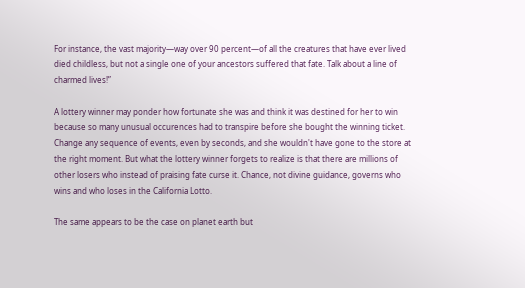For instance, the vast majority—way over 90 percent—of all the creatures that have ever lived died childless, but not a single one of your ancestors suffered that fate. Talk about a line of charmed lives!”

A lottery winner may ponder how fortunate she was and think it was destined for her to win because so many unusual occurences had to transpire before she bought the winning ticket. Change any sequence of events, even by seconds, and she wouldn't have gone to the store at the right moment. But what the lottery winner forgets to realize is that there are millions of other losers who instead of praising fate curse it. Chance, not divine guidance, governs who wins and who loses in the California Lotto.

The same appears to be the case on planet earth but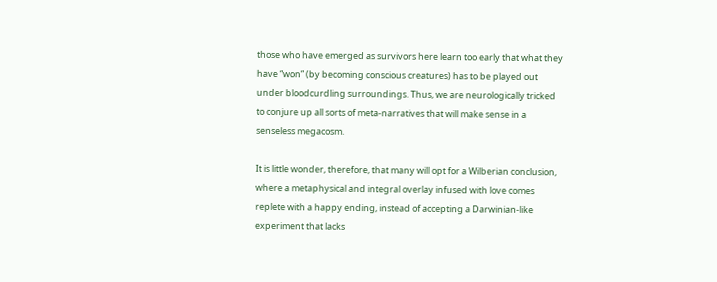those who have emerged as survivors here learn too early that what they have “won” (by becoming conscious creatures) has to be played out under bloodcurdling surroundings. Thus, we are neurologically tricked to conjure up all sorts of meta-narratives that will make sense in a senseless megacosm.

It is little wonder, therefore, that many will opt for a Wilberian conclusion, where a metaphysical and integral overlay infused with love comes replete with a happy ending, instead of accepting a Darwinian-like experiment that lacks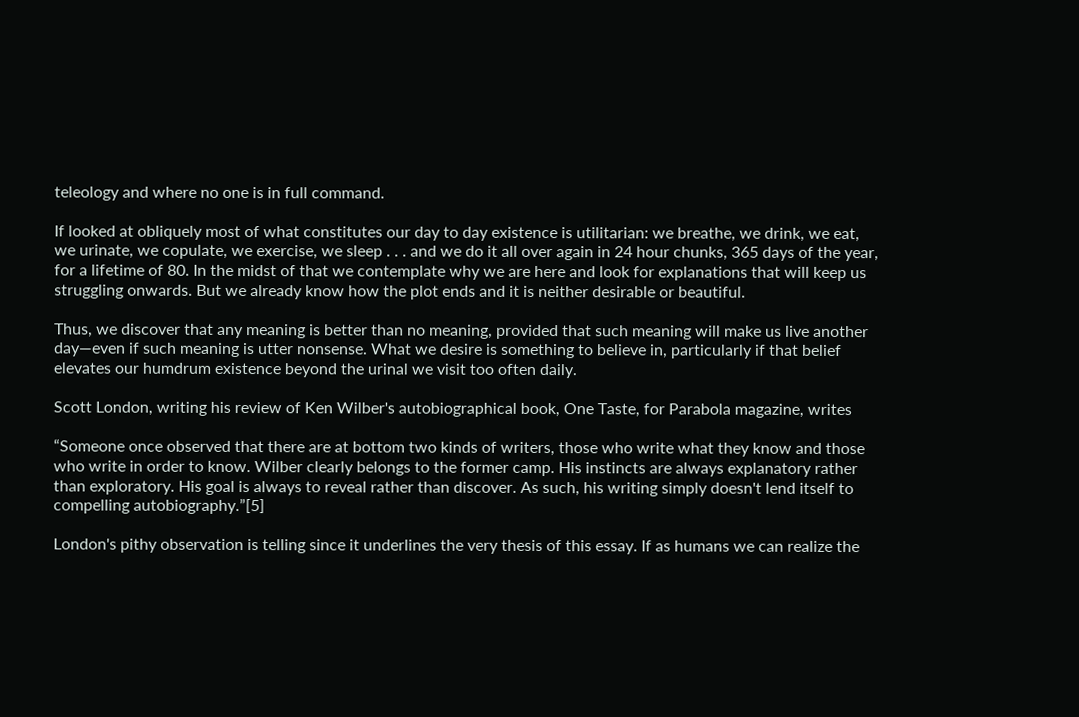teleology and where no one is in full command.

If looked at obliquely most of what constitutes our day to day existence is utilitarian: we breathe, we drink, we eat, we urinate, we copulate, we exercise, we sleep . . . and we do it all over again in 24 hour chunks, 365 days of the year, for a lifetime of 80. In the midst of that we contemplate why we are here and look for explanations that will keep us struggling onwards. But we already know how the plot ends and it is neither desirable or beautiful.

Thus, we discover that any meaning is better than no meaning, provided that such meaning will make us live another day—even if such meaning is utter nonsense. What we desire is something to believe in, particularly if that belief elevates our humdrum existence beyond the urinal we visit too often daily.

Scott London, writing his review of Ken Wilber's autobiographical book, One Taste, for Parabola magazine, writes

“Someone once observed that there are at bottom two kinds of writers, those who write what they know and those who write in order to know. Wilber clearly belongs to the former camp. His instincts are always explanatory rather than exploratory. His goal is always to reveal rather than discover. As such, his writing simply doesn't lend itself to compelling autobiography.”[5]

London's pithy observation is telling since it underlines the very thesis of this essay. If as humans we can realize the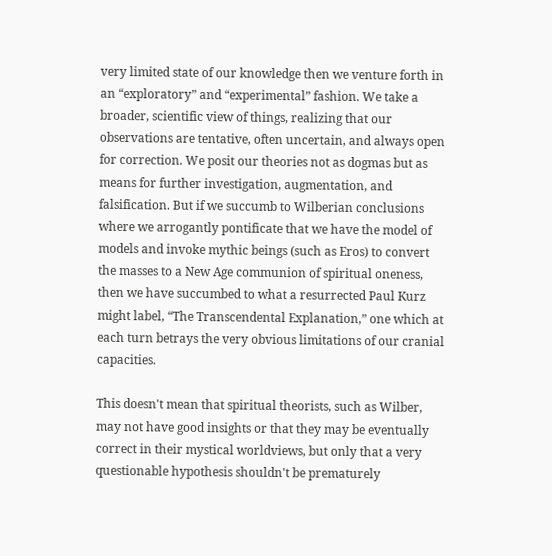very limited state of our knowledge then we venture forth in an “exploratory” and “experimental” fashion. We take a broader, scientific view of things, realizing that our observations are tentative, often uncertain, and always open for correction. We posit our theories not as dogmas but as means for further investigation, augmentation, and falsification. But if we succumb to Wilberian conclusions where we arrogantly pontificate that we have the model of models and invoke mythic beings (such as Eros) to convert the masses to a New Age communion of spiritual oneness, then we have succumbed to what a resurrected Paul Kurz might label, “The Transcendental Explanation,” one which at each turn betrays the very obvious limitations of our cranial capacities.

This doesn't mean that spiritual theorists, such as Wilber, may not have good insights or that they may be eventually correct in their mystical worldviews, but only that a very questionable hypothesis shouldn't be prematurely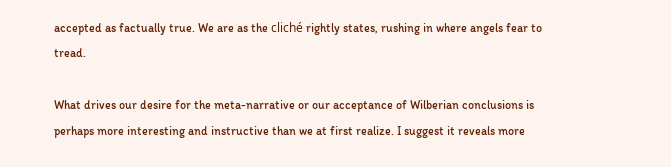accepted as factually true. We are as the cliché rightly states, rushing in where angels fear to tread.

What drives our desire for the meta-narrative or our acceptance of Wilberian conclusions is perhaps more interesting and instructive than we at first realize. I suggest it reveals more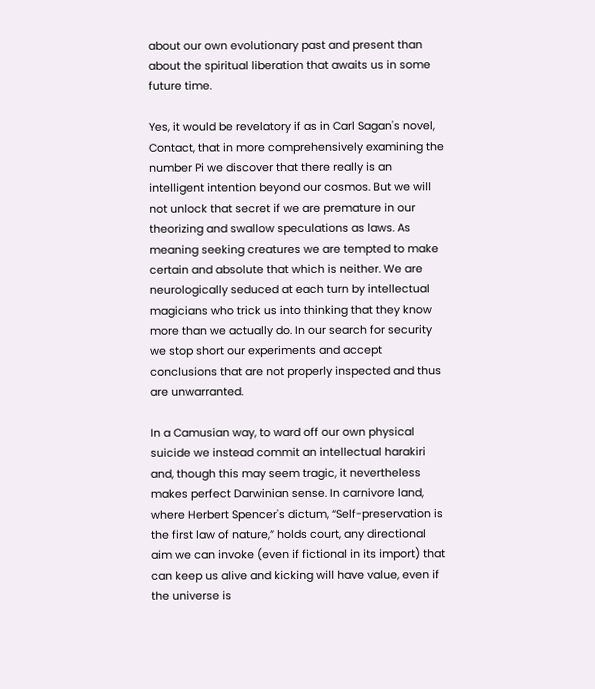about our own evolutionary past and present than about the spiritual liberation that awaits us in some future time.

Yes, it would be revelatory if as in Carl Sagan's novel, Contact, that in more comprehensively examining the number Pi we discover that there really is an intelligent intention beyond our cosmos. But we will not unlock that secret if we are premature in our theorizing and swallow speculations as laws. As meaning seeking creatures we are tempted to make certain and absolute that which is neither. We are neurologically seduced at each turn by intellectual magicians who trick us into thinking that they know more than we actually do. In our search for security we stop short our experiments and accept conclusions that are not properly inspected and thus are unwarranted.

In a Camusian way, to ward off our own physical suicide we instead commit an intellectual harakiri and, though this may seem tragic, it nevertheless makes perfect Darwinian sense. In carnivore land, where Herbert Spencer's dictum, “Self-preservation is the first law of nature,” holds court, any directional aim we can invoke (even if fictional in its import) that can keep us alive and kicking will have value, even if the universe is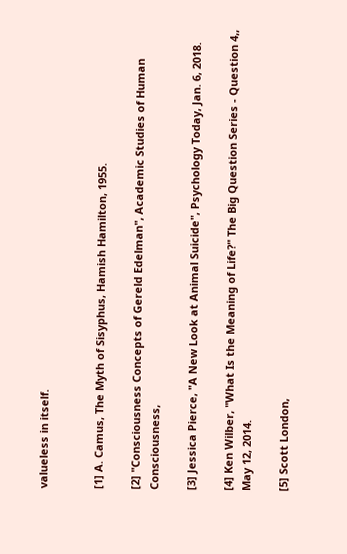valueless in itself.


[1] A. Camus, The Myth of Sisyphus, Hamish Hamilton, 1955.

[2] "Consciousness Concepts of Gereld Edelman", Academic Studies of Human Consciousness,

[3] Jessica Pierce, "A New Look at Animal Suicide", Psychology Today, Jan. 6, 2018.

[4] Ken Wilber, "What Is the Meaning of Life?" The Big Question Series - Question 4,, May 12, 2014.

[5] Scott London,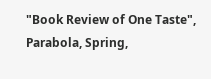"Book Review of One Taste", Parabola, Spring,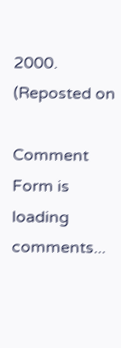2000. (Reposted on

Comment Form is loading comments...